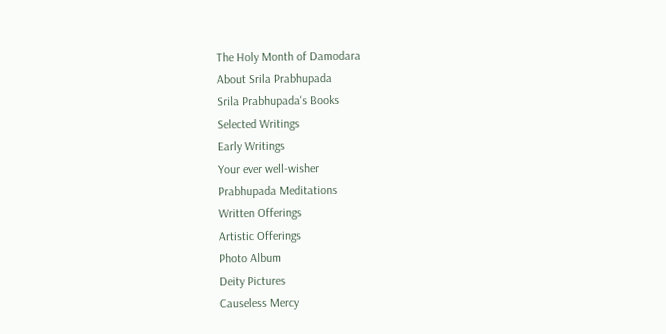The Holy Month of Damodara
About Srila Prabhupada
Srila Prabhupada's Books
Selected Writings
Early Writings
Your ever well-wisher
Prabhupada Meditations
Written Offerings
Artistic Offerings
Photo Album
Deity Pictures
Causeless Mercy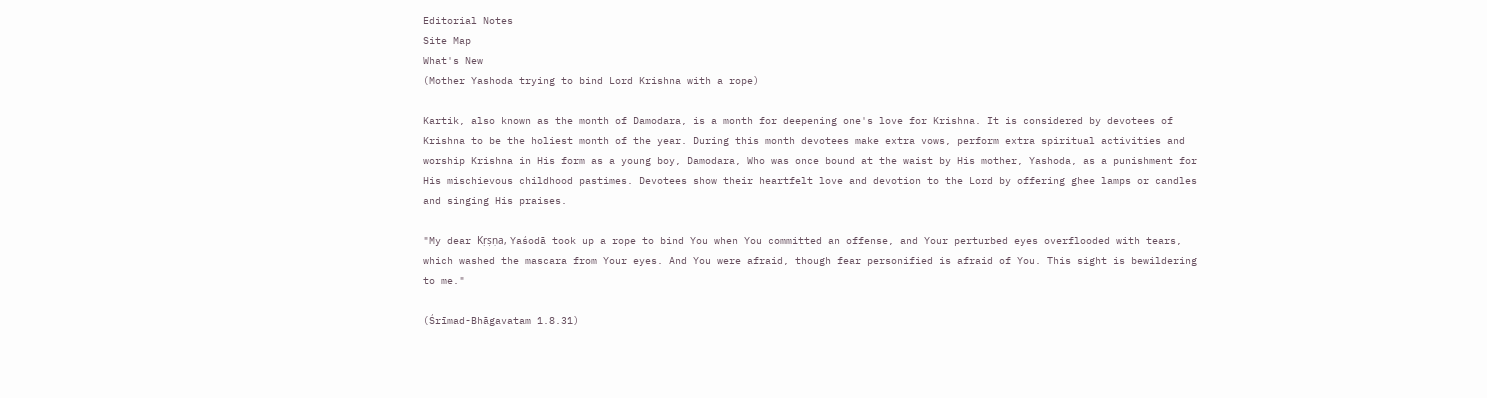Editorial Notes
Site Map
What's New
(Mother Yashoda trying to bind Lord Krishna with a rope)

Kartik, also known as the month of Damodara, is a month for deepening one's love for Krishna. It is considered by devotees of Krishna to be the holiest month of the year. During this month devotees make extra vows, perform extra spiritual activities and worship Krishna in His form as a young boy, Damodara, Who was once bound at the waist by His mother, Yashoda, as a punishment for His mischievous childhood pastimes. Devotees show their heartfelt love and devotion to the Lord by offering ghee lamps or candles and singing His praises.

"My dear Kṛṣṇa, Yaśodā took up a rope to bind You when You committed an offense, and Your perturbed eyes overflooded with tears, which washed the mascara from Your eyes. And You were afraid, though fear personified is afraid of You. This sight is bewildering to me."

(Śrīmad-Bhāgavatam 1.8.31)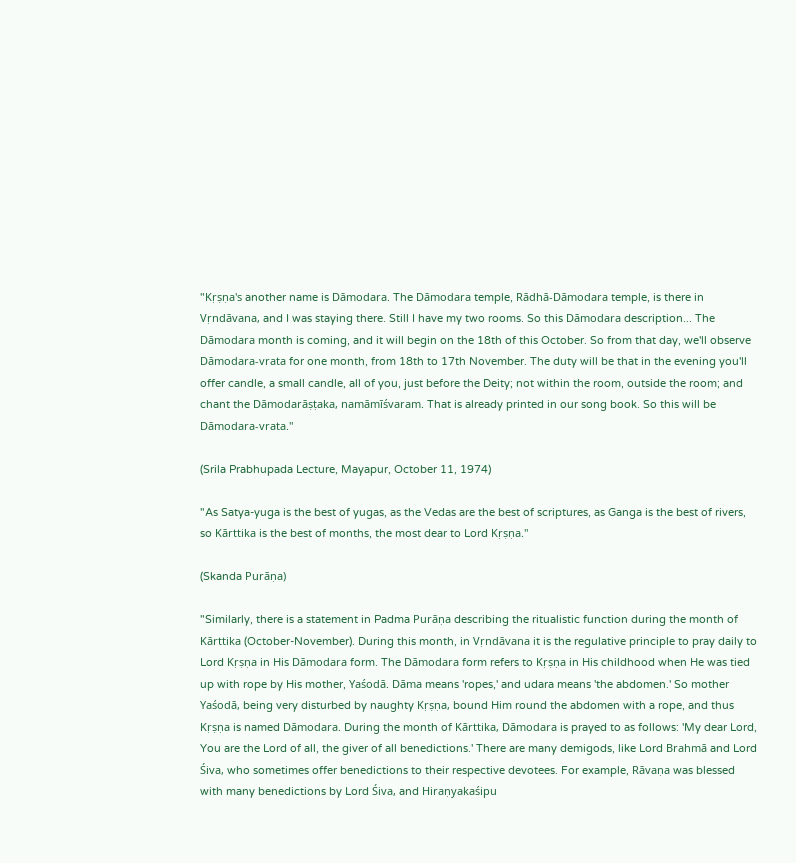"Kṛṣṇa's another name is Dāmodara. The Dāmodara temple, Rādhā-Dāmodara temple, is there in Vṛndāvana, and I was staying there. Still I have my two rooms. So this Dāmodara description... The Dāmodara month is coming, and it will begin on the 18th of this October. So from that day, we'll observe Dāmodara-vrata for one month, from 18th to 17th November. The duty will be that in the evening you'll offer candle, a small candle, all of you, just before the Deity; not within the room, outside the room; and chant the Dāmodarāṣṭaka, namāmīśvaram. That is already printed in our song book. So this will be Dāmodara-vrata."

(Srila Prabhupada Lecture, Mayapur, October 11, 1974)

"As Satya-yuga is the best of yugas, as the Vedas are the best of scriptures, as Ganga is the best of rivers, so Kārttika is the best of months, the most dear to Lord Kṛṣṇa."

(Skanda Purāṇa)

"Similarly, there is a statement in Padma Purāṇa describing the ritualistic function during the month of Kārttika (October-November). During this month, in Vṛndāvana it is the regulative principle to pray daily to Lord Kṛṣṇa in His Dāmodara form. The Dāmodara form refers to Kṛṣṇa in His childhood when He was tied up with rope by His mother, Yaśodā. Dāma means 'ropes,' and udara means 'the abdomen.' So mother Yaśodā, being very disturbed by naughty Kṛṣṇa, bound Him round the abdomen with a rope, and thus Kṛṣṇa is named Dāmodara. During the month of Kārttika, Dāmodara is prayed to as follows: 'My dear Lord, You are the Lord of all, the giver of all benedictions.' There are many demigods, like Lord Brahmā and Lord Śiva, who sometimes offer benedictions to their respective devotees. For example, Rāvaṇa was blessed with many benedictions by Lord Śiva, and Hiraṇyakaśipu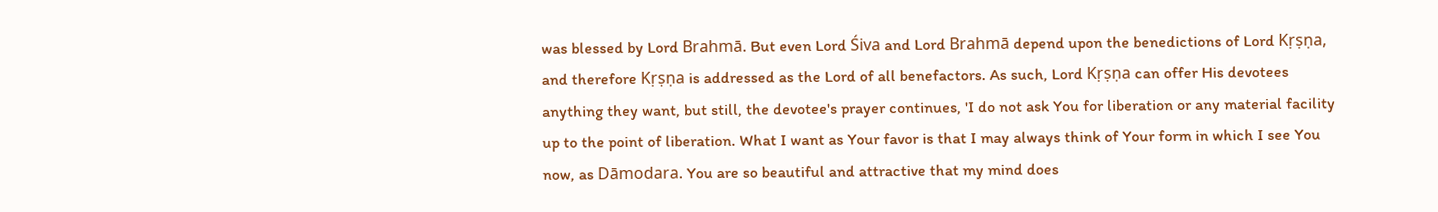was blessed by Lord Brahmā. But even Lord Śiva and Lord Brahmā depend upon the benedictions of Lord Kṛṣṇa, and therefore Kṛṣṇa is addressed as the Lord of all benefactors. As such, Lord Kṛṣṇa can offer His devotees anything they want, but still, the devotee's prayer continues, 'I do not ask You for liberation or any material facility up to the point of liberation. What I want as Your favor is that I may always think of Your form in which I see You now, as Dāmodara. You are so beautiful and attractive that my mind does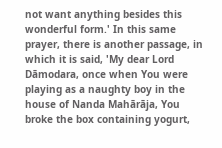not want anything besides this wonderful form.' In this same prayer, there is another passage, in which it is said, 'My dear Lord Dāmodara, once when You were playing as a naughty boy in the house of Nanda Mahārāja, You broke the box containing yogurt,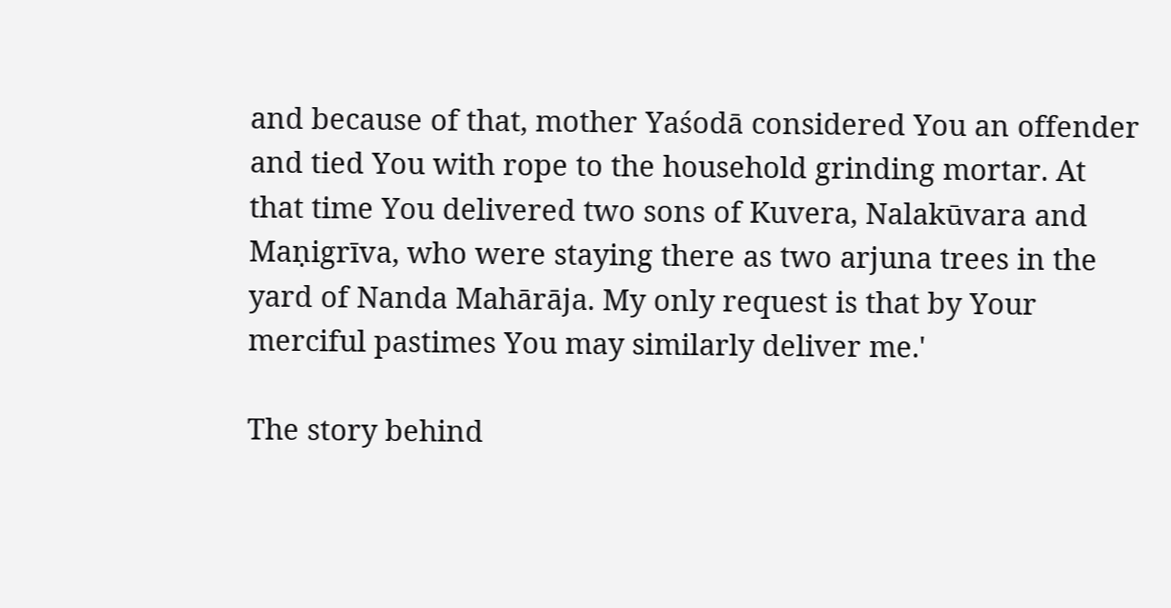and because of that, mother Yaśodā considered You an offender and tied You with rope to the household grinding mortar. At that time You delivered two sons of Kuvera, Nalakūvara and Maṇigrīva, who were staying there as two arjuna trees in the yard of Nanda Mahārāja. My only request is that by Your merciful pastimes You may similarly deliver me.'

The story behind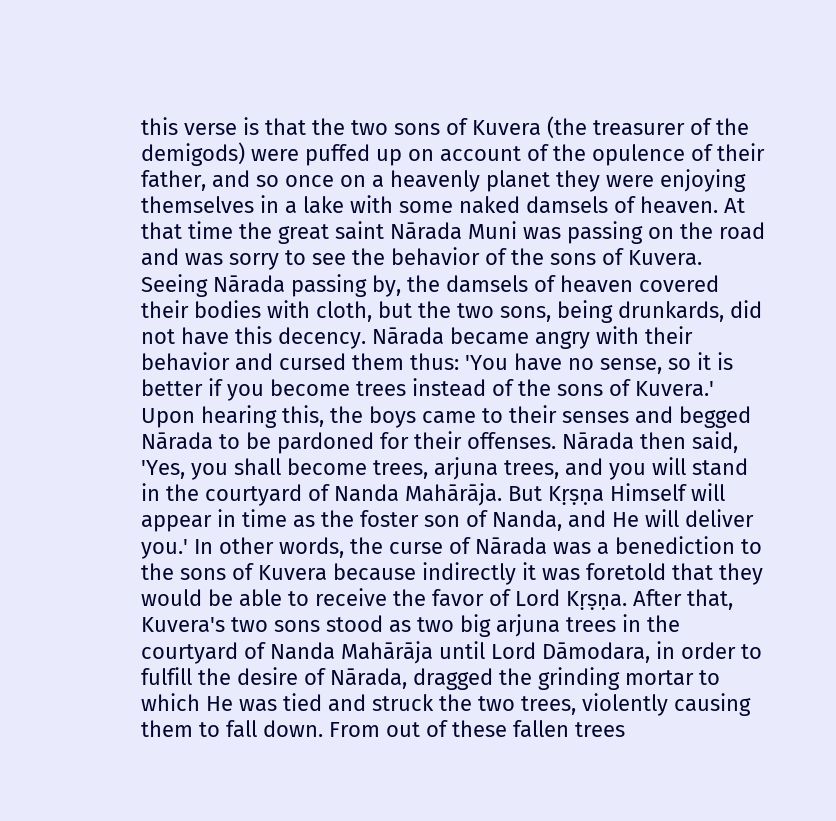this verse is that the two sons of Kuvera (the treasurer of the demigods) were puffed up on account of the opulence of their father, and so once on a heavenly planet they were enjoying themselves in a lake with some naked damsels of heaven. At that time the great saint Nārada Muni was passing on the road and was sorry to see the behavior of the sons of Kuvera. Seeing Nārada passing by, the damsels of heaven covered their bodies with cloth, but the two sons, being drunkards, did not have this decency. Nārada became angry with their behavior and cursed them thus: 'You have no sense, so it is better if you become trees instead of the sons of Kuvera.' Upon hearing this, the boys came to their senses and begged Nārada to be pardoned for their offenses. Nārada then said, 'Yes, you shall become trees, arjuna trees, and you will stand in the courtyard of Nanda Mahārāja. But Kṛṣṇa Himself will appear in time as the foster son of Nanda, and He will deliver you.' In other words, the curse of Nārada was a benediction to the sons of Kuvera because indirectly it was foretold that they would be able to receive the favor of Lord Kṛṣṇa. After that, Kuvera's two sons stood as two big arjuna trees in the courtyard of Nanda Mahārāja until Lord Dāmodara, in order to fulfill the desire of Nārada, dragged the grinding mortar to which He was tied and struck the two trees, violently causing them to fall down. From out of these fallen trees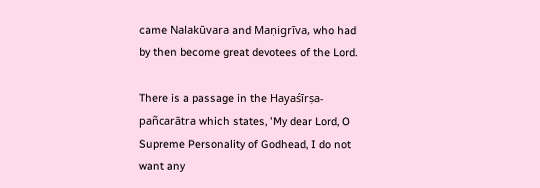came Nalakūvara and Maṇigrīva, who had by then become great devotees of the Lord.

There is a passage in the Hayaśīrṣa-pañcarātra which states, 'My dear Lord, O Supreme Personality of Godhead, I do not want any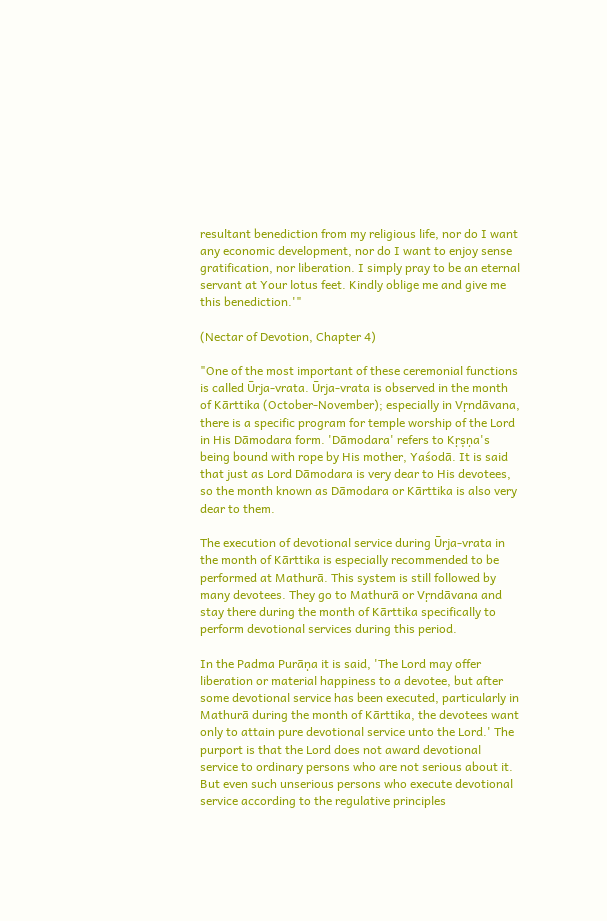resultant benediction from my religious life, nor do I want any economic development, nor do I want to enjoy sense gratification, nor liberation. I simply pray to be an eternal servant at Your lotus feet. Kindly oblige me and give me this benediction.'"

(Nectar of Devotion, Chapter 4)

"One of the most important of these ceremonial functions is called Ūrja-vrata. Ūrja-vrata is observed in the month of Kārttika (October-November); especially in Vṛndāvana, there is a specific program for temple worship of the Lord in His Dāmodara form. 'Dāmodara' refers to Kṛṣṇa's being bound with rope by His mother, Yaśodā. It is said that just as Lord Dāmodara is very dear to His devotees, so the month known as Dāmodara or Kārttika is also very dear to them.

The execution of devotional service during Ūrja-vrata in the month of Kārttika is especially recommended to be performed at Mathurā. This system is still followed by many devotees. They go to Mathurā or Vṛndāvana and stay there during the month of Kārttika specifically to perform devotional services during this period.

In the Padma Purāṇa it is said, 'The Lord may offer liberation or material happiness to a devotee, but after some devotional service has been executed, particularly in Mathurā during the month of Kārttika, the devotees want only to attain pure devotional service unto the Lord.' The purport is that the Lord does not award devotional service to ordinary persons who are not serious about it. But even such unserious persons who execute devotional service according to the regulative principles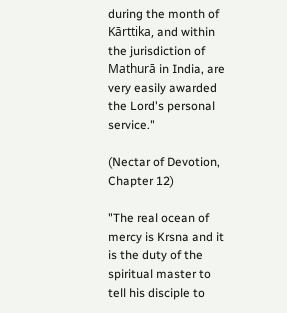during the month of Kārttika, and within the jurisdiction of Mathurā in India, are very easily awarded the Lord's personal service."

(Nectar of Devotion, Chapter 12)

"The real ocean of mercy is Krsna and it is the duty of the spiritual master to tell his disciple to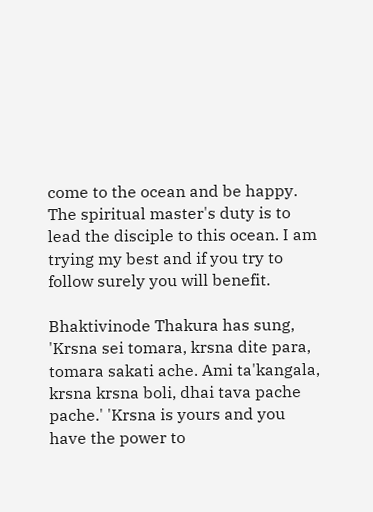come to the ocean and be happy. The spiritual master's duty is to lead the disciple to this ocean. I am trying my best and if you try to follow surely you will benefit.

Bhaktivinode Thakura has sung, 'Krsna sei tomara, krsna dite para, tomara sakati ache. Ami ta'kangala, krsna krsna boli, dhai tava pache pache.' 'Krsna is yours and you have the power to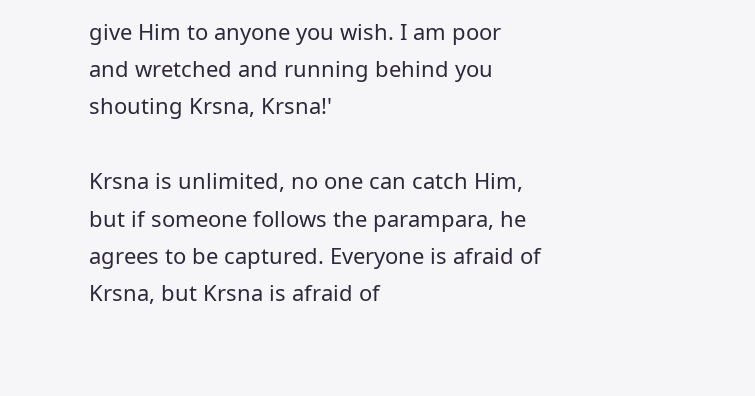give Him to anyone you wish. I am poor and wretched and running behind you shouting Krsna, Krsna!'

Krsna is unlimited, no one can catch Him, but if someone follows the parampara, he agrees to be captured. Everyone is afraid of Krsna, but Krsna is afraid of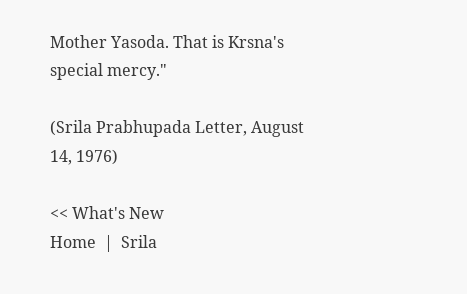Mother Yasoda. That is Krsna's special mercy."

(Srila Prabhupada Letter, August 14, 1976)

<< What's New
Home  |  Srila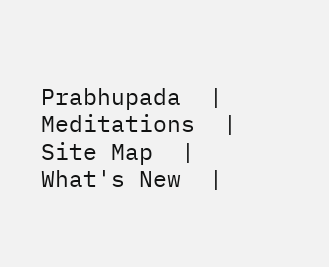Prabhupada  |  Meditations  |  Site Map  |  What's New  |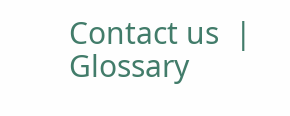Contact us  |  Glossary